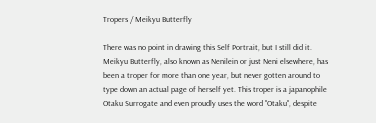Tropers / Meikyu Butterfly

There was no point in drawing this Self Portrait, but I still did it.
Meikyu Butterfly, also known as Nenilein or just Neni elsewhere, has been a troper for more than one year, but never gotten around to type down an actual page of herself yet. This troper is a japanophile Otaku Surrogate and even proudly uses the word "Otaku", despite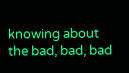knowing about the bad, bad, bad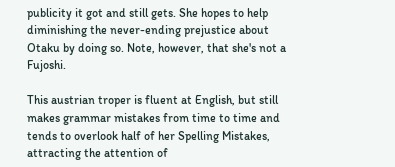publicity it got and still gets. She hopes to help diminishing the never-ending prejustice about Otaku by doing so. Note, however, that she's not a Fujoshi.

This austrian troper is fluent at English, but still makes grammar mistakes from time to time and tends to overlook half of her Spelling Mistakes, attracting the attention of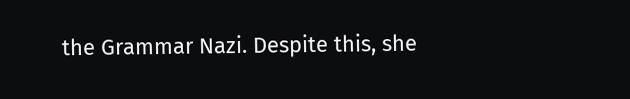the Grammar Nazi. Despite this, she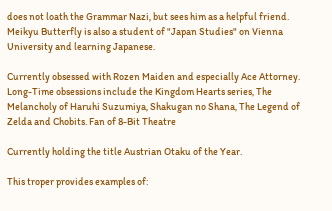does not loath the Grammar Nazi, but sees him as a helpful friend. Meikyu Butterfly is also a student of "Japan Studies" on Vienna University and learning Japanese.

Currently obsessed with Rozen Maiden and especially Ace Attorney. Long-Time obsessions include the Kingdom Hearts series, The Melancholy of Haruhi Suzumiya, Shakugan no Shana, The Legend of Zelda and Chobits. Fan of 8-Bit Theatre

Currently holding the title Austrian Otaku of the Year.

This troper provides examples of: